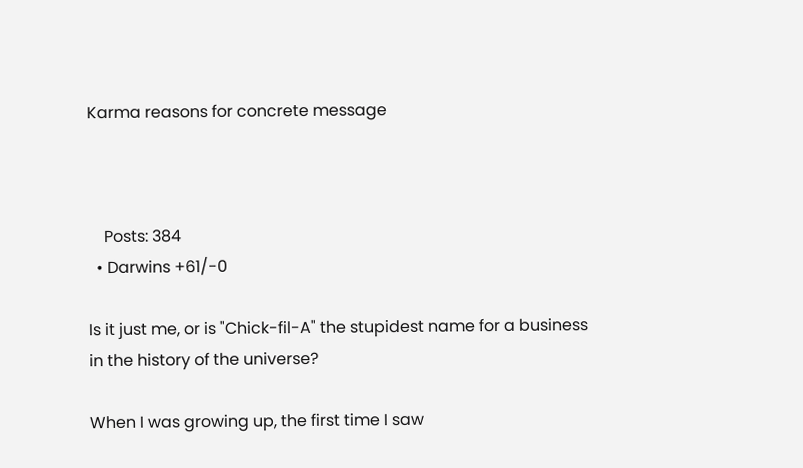Karma reasons for concrete message



    Posts: 384
  • Darwins +61/-0

Is it just me, or is "Chick-fil-A" the stupidest name for a business in the history of the universe?

When I was growing up, the first time I saw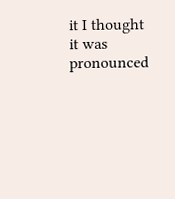it I thought it was pronounced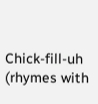Chick-fill-uh (rhymes with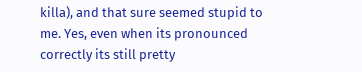killa), and that sure seemed stupid to me. Yes, even when its pronounced correctly its still pretty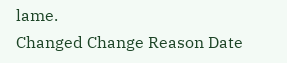lame.
Changed Change Reason Date